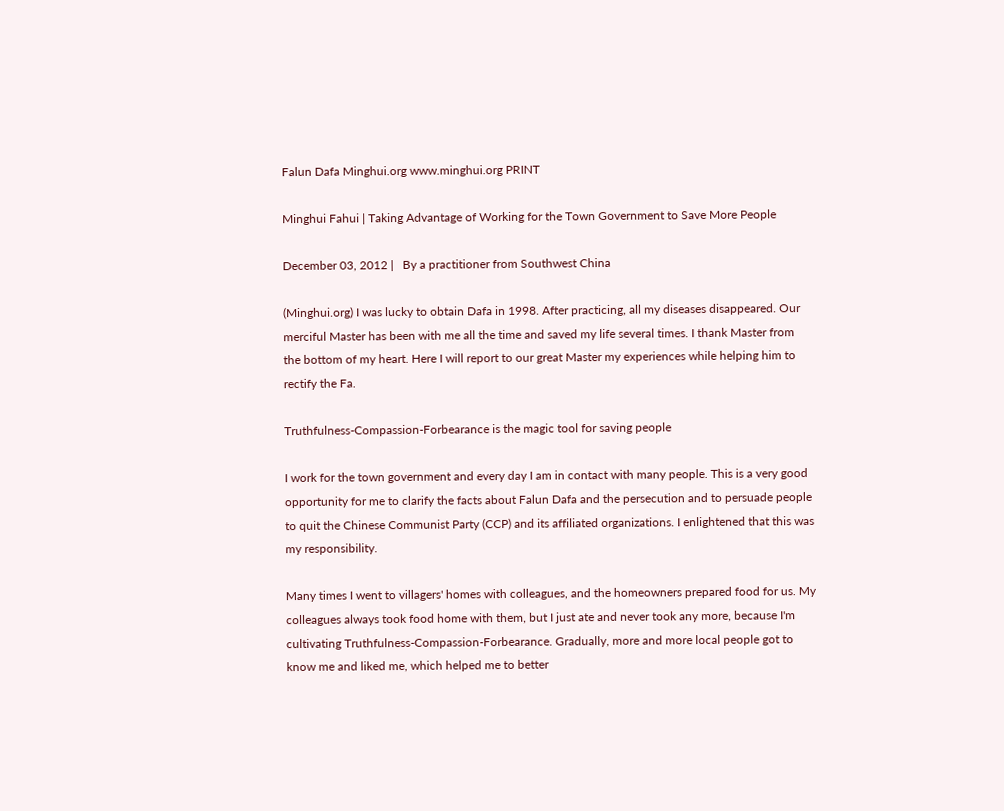Falun Dafa Minghui.org www.minghui.org PRINT

Minghui Fahui | Taking Advantage of Working for the Town Government to Save More People

December 03, 2012 |   By a practitioner from Southwest China

(Minghui.org) I was lucky to obtain Dafa in 1998. After practicing, all my diseases disappeared. Our merciful Master has been with me all the time and saved my life several times. I thank Master from the bottom of my heart. Here I will report to our great Master my experiences while helping him to rectify the Fa.

Truthfulness-Compassion-Forbearance is the magic tool for saving people

I work for the town government and every day I am in contact with many people. This is a very good opportunity for me to clarify the facts about Falun Dafa and the persecution and to persuade people to quit the Chinese Communist Party (CCP) and its affiliated organizations. I enlightened that this was my responsibility.

Many times I went to villagers' homes with colleagues, and the homeowners prepared food for us. My colleagues always took food home with them, but I just ate and never took any more, because I'm cultivating Truthfulness-Compassion-Forbearance. Gradually, more and more local people got to know me and liked me, which helped me to better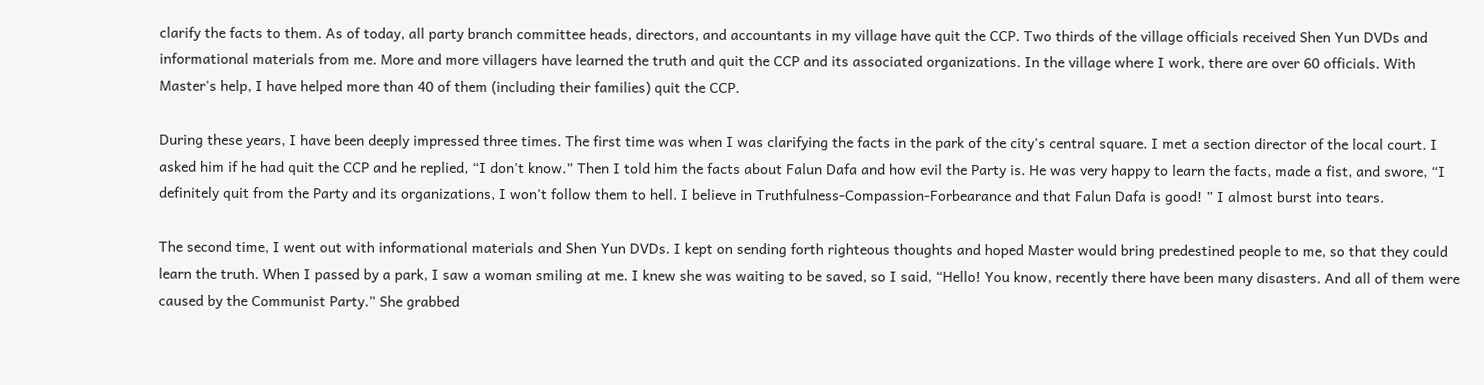clarify the facts to them. As of today, all party branch committee heads, directors, and accountants in my village have quit the CCP. Two thirds of the village officials received Shen Yun DVDs and informational materials from me. More and more villagers have learned the truth and quit the CCP and its associated organizations. In the village where I work, there are over 60 officials. With Master's help, I have helped more than 40 of them (including their families) quit the CCP.

During these years, I have been deeply impressed three times. The first time was when I was clarifying the facts in the park of the city's central square. I met a section director of the local court. I asked him if he had quit the CCP and he replied, “I don't know.” Then I told him the facts about Falun Dafa and how evil the Party is. He was very happy to learn the facts, made a fist, and swore, “I definitely quit from the Party and its organizations, I won't follow them to hell. I believe in Truthfulness-Compassion-Forbearance and that Falun Dafa is good! ” I almost burst into tears.

The second time, I went out with informational materials and Shen Yun DVDs. I kept on sending forth righteous thoughts and hoped Master would bring predestined people to me, so that they could learn the truth. When I passed by a park, I saw a woman smiling at me. I knew she was waiting to be saved, so I said, “Hello! You know, recently there have been many disasters. And all of them were caused by the Communist Party.” She grabbed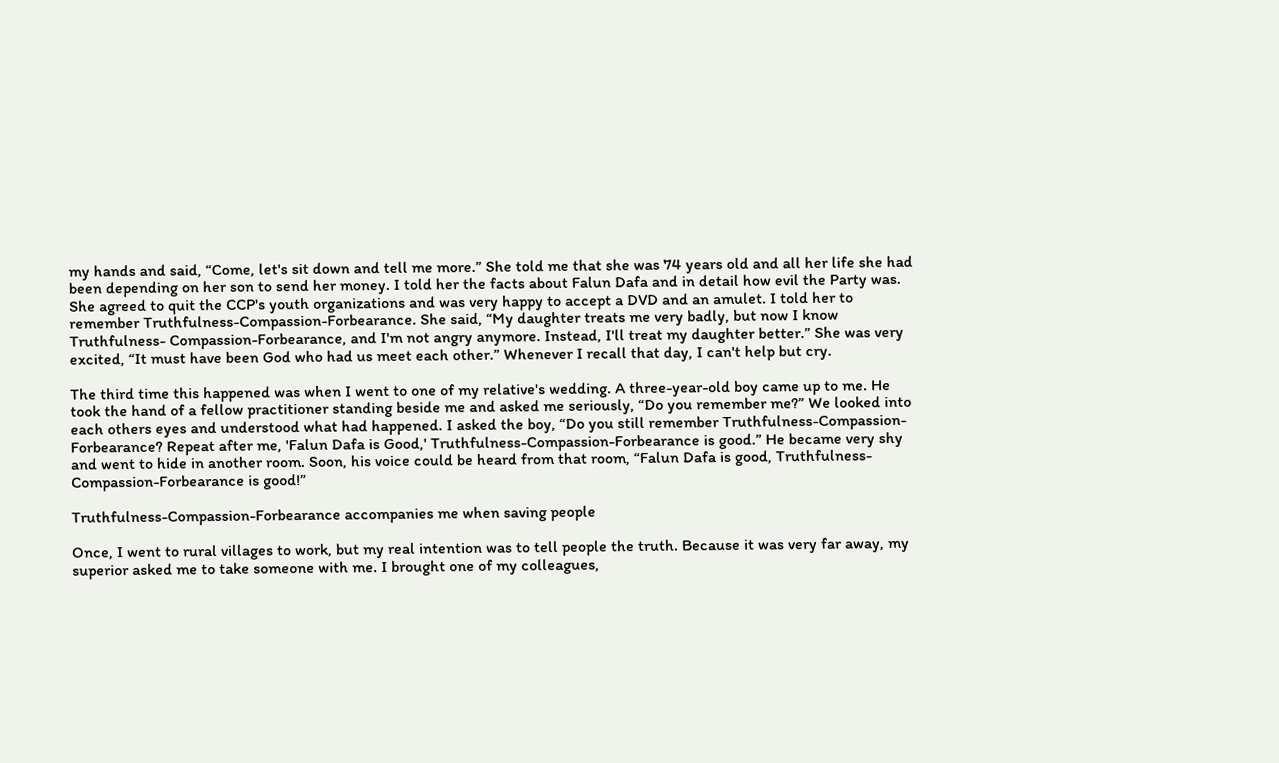my hands and said, “Come, let's sit down and tell me more.” She told me that she was 74 years old and all her life she had been depending on her son to send her money. I told her the facts about Falun Dafa and in detail how evil the Party was. She agreed to quit the CCP's youth organizations and was very happy to accept a DVD and an amulet. I told her to remember Truthfulness-Compassion-Forbearance. She said, “My daughter treats me very badly, but now I know Truthfulness- Compassion-Forbearance, and I'm not angry anymore. Instead, I'll treat my daughter better.” She was very excited, “It must have been God who had us meet each other.” Whenever I recall that day, I can't help but cry.

The third time this happened was when I went to one of my relative's wedding. A three-year-old boy came up to me. He took the hand of a fellow practitioner standing beside me and asked me seriously, “Do you remember me?” We looked into each others eyes and understood what had happened. I asked the boy, “Do you still remember Truthfulness-Compassion-Forbearance? Repeat after me, 'Falun Dafa is Good,' Truthfulness-Compassion-Forbearance is good.” He became very shy and went to hide in another room. Soon, his voice could be heard from that room, “Falun Dafa is good, Truthfulness- Compassion-Forbearance is good!”

Truthfulness-Compassion-Forbearance accompanies me when saving people

Once, I went to rural villages to work, but my real intention was to tell people the truth. Because it was very far away, my superior asked me to take someone with me. I brought one of my colleagues,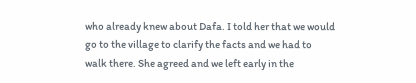who already knew about Dafa. I told her that we would go to the village to clarify the facts and we had to walk there. She agreed and we left early in the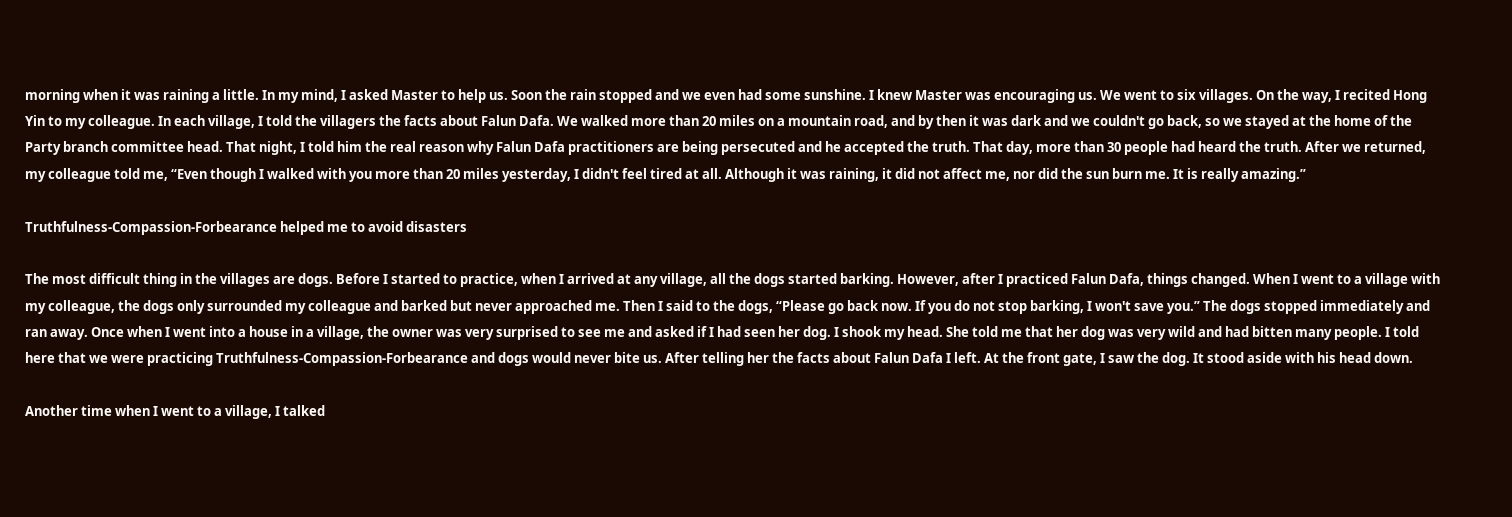morning when it was raining a little. In my mind, I asked Master to help us. Soon the rain stopped and we even had some sunshine. I knew Master was encouraging us. We went to six villages. On the way, I recited Hong Yin to my colleague. In each village, I told the villagers the facts about Falun Dafa. We walked more than 20 miles on a mountain road, and by then it was dark and we couldn't go back, so we stayed at the home of the Party branch committee head. That night, I told him the real reason why Falun Dafa practitioners are being persecuted and he accepted the truth. That day, more than 30 people had heard the truth. After we returned, my colleague told me, “Even though I walked with you more than 20 miles yesterday, I didn't feel tired at all. Although it was raining, it did not affect me, nor did the sun burn me. It is really amazing.”

Truthfulness-Compassion-Forbearance helped me to avoid disasters

The most difficult thing in the villages are dogs. Before I started to practice, when I arrived at any village, all the dogs started barking. However, after I practiced Falun Dafa, things changed. When I went to a village with my colleague, the dogs only surrounded my colleague and barked but never approached me. Then I said to the dogs, “Please go back now. If you do not stop barking, I won't save you.” The dogs stopped immediately and ran away. Once when I went into a house in a village, the owner was very surprised to see me and asked if I had seen her dog. I shook my head. She told me that her dog was very wild and had bitten many people. I told here that we were practicing Truthfulness-Compassion-Forbearance and dogs would never bite us. After telling her the facts about Falun Dafa I left. At the front gate, I saw the dog. It stood aside with his head down.

Another time when I went to a village, I talked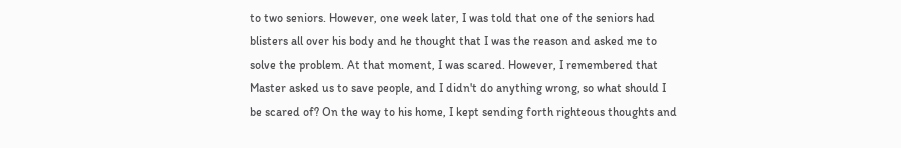to two seniors. However, one week later, I was told that one of the seniors had blisters all over his body and he thought that I was the reason and asked me to solve the problem. At that moment, I was scared. However, I remembered that Master asked us to save people, and I didn't do anything wrong, so what should I be scared of? On the way to his home, I kept sending forth righteous thoughts and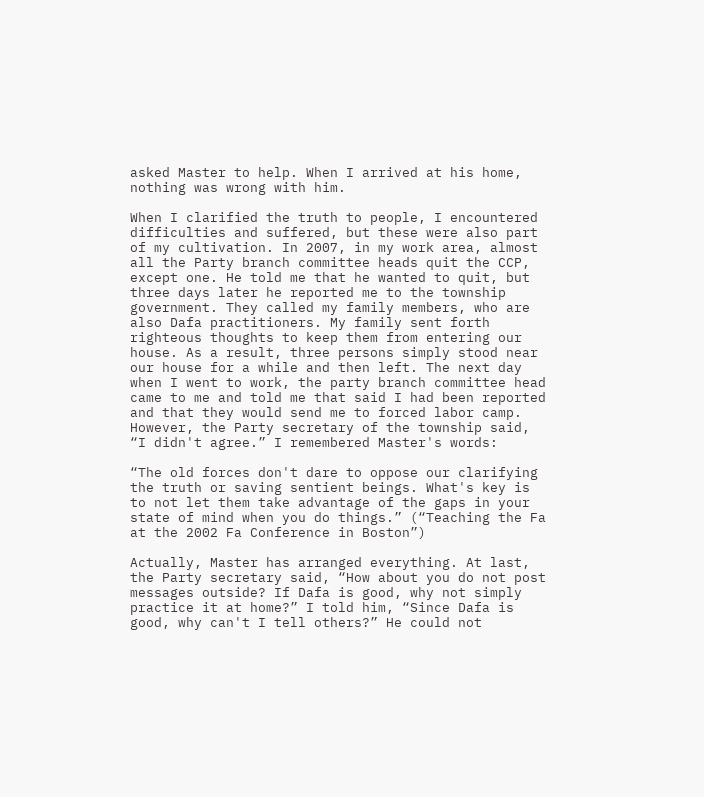asked Master to help. When I arrived at his home, nothing was wrong with him.

When I clarified the truth to people, I encountered difficulties and suffered, but these were also part of my cultivation. In 2007, in my work area, almost all the Party branch committee heads quit the CCP, except one. He told me that he wanted to quit, but three days later he reported me to the township government. They called my family members, who are also Dafa practitioners. My family sent forth righteous thoughts to keep them from entering our house. As a result, three persons simply stood near our house for a while and then left. The next day when I went to work, the party branch committee head came to me and told me that said I had been reported and that they would send me to forced labor camp. However, the Party secretary of the township said, “I didn't agree.” I remembered Master's words:

“The old forces don't dare to oppose our clarifying the truth or saving sentient beings. What's key is to not let them take advantage of the gaps in your state of mind when you do things.” (“Teaching the Fa at the 2002 Fa Conference in Boston”)

Actually, Master has arranged everything. At last, the Party secretary said, “How about you do not post messages outside? If Dafa is good, why not simply practice it at home?” I told him, “Since Dafa is good, why can't I tell others?” He could not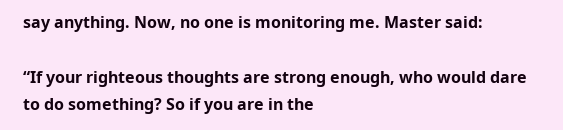say anything. Now, no one is monitoring me. Master said:

“If your righteous thoughts are strong enough, who would dare to do something? So if you are in the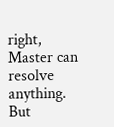right, Master can resolve anything. But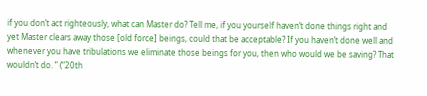if you don’t act righteously, what can Master do? Tell me, if you yourself haven’t done things right and yet Master clears away those [old force] beings, could that be acceptable? If you haven’t done well and whenever you have tribulations we eliminate those beings for you, then who would we be saving? That wouldn’t do. ” (“20th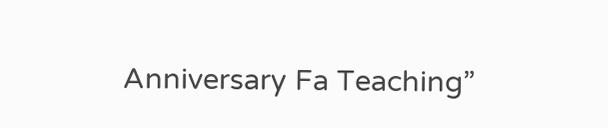Anniversary Fa Teaching”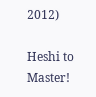2012)

Heshi to Master!